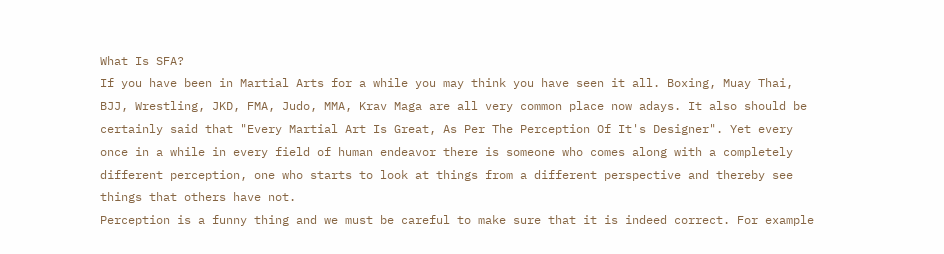What Is SFA?
If you have been in Martial Arts for a while you may think you have seen it all. Boxing, Muay Thai, BJJ, Wrestling, JKD, FMA, Judo, MMA, Krav Maga are all very common place now adays. It also should be certainly said that "Every Martial Art Is Great, As Per The Perception Of It's Designer". Yet every once in a while in every field of human endeavor there is someone who comes along with a completely different perception, one who starts to look at things from a different perspective and thereby see things that others have not.
Perception is a funny thing and we must be careful to make sure that it is indeed correct. For example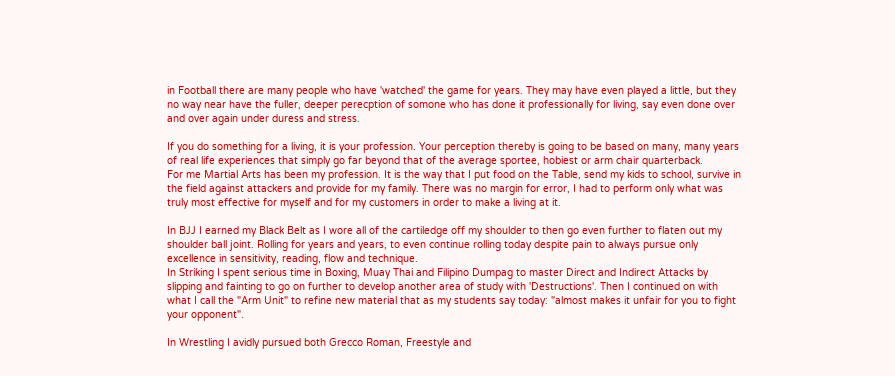in Football there are many people who have 'watched' the game for years. They may have even played a little, but they no way near have the fuller, deeper perecption of somone who has done it professionally for living, say even done over and over again under duress and stress.

If you do something for a living, it is your profession. Your perception thereby is going to be based on many, many years of real life experiences that simply go far beyond that of the average sportee, hobiest or arm chair quarterback.
For me Martial Arts has been my profession. It is the way that I put food on the Table, send my kids to school, survive in the field against attackers and provide for my family. There was no margin for error, I had to perform only what was truly most effective for myself and for my customers in order to make a living at it.

In BJJ I earned my Black Belt as I wore all of the cartiledge off my shoulder to then go even further to flaten out my shoulder ball joint. Rolling for years and years, to even continue rolling today despite pain to always pursue only excellence in sensitivity, reading, flow and technique.
In Striking I spent serious time in Boxing, Muay Thai and Filipino Dumpag to master Direct and Indirect Attacks by slipping and fainting to go on further to develop another area of study with 'Destructions'. Then I continued on with what I call the "Arm Unit" to refine new material that as my students say today: "almost makes it unfair for you to fight your opponent".

In Wrestling I avidly pursued both Grecco Roman, Freestyle and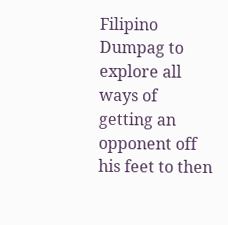Filipino Dumpag to explore all ways of getting an opponent off his feet to then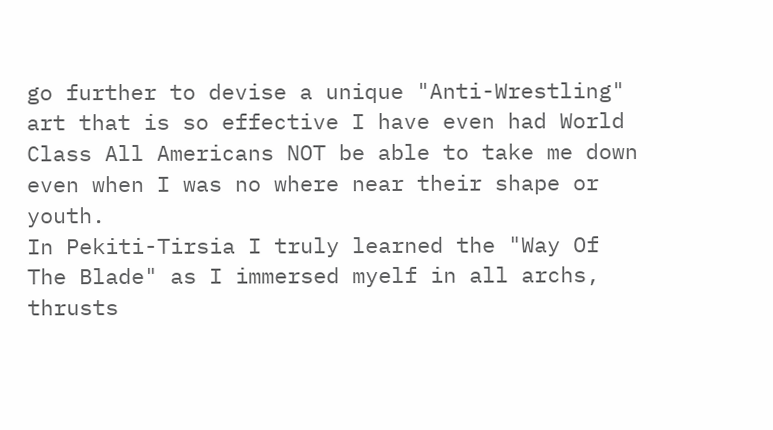go further to devise a unique "Anti-Wrestling" art that is so effective I have even had World Class All Americans NOT be able to take me down even when I was no where near their shape or youth.
In Pekiti-Tirsia I truly learned the "Way Of The Blade" as I immersed myelf in all archs, thrusts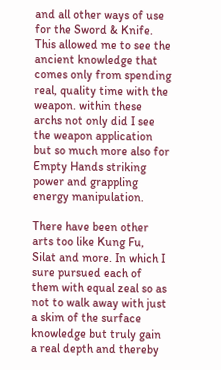and all other ways of use for the Sword & Knife. This allowed me to see the ancient knowledge that comes only from spending real, quality time with the weapon. within these archs not only did I see the weapon application but so much more also for Empty Hands striking power and grappling energy manipulation.

There have been other arts too like Kung Fu, Silat and more. In which I sure pursued each of them with equal zeal so as not to walk away with just a skim of the surface knowledge but truly gain a real depth and thereby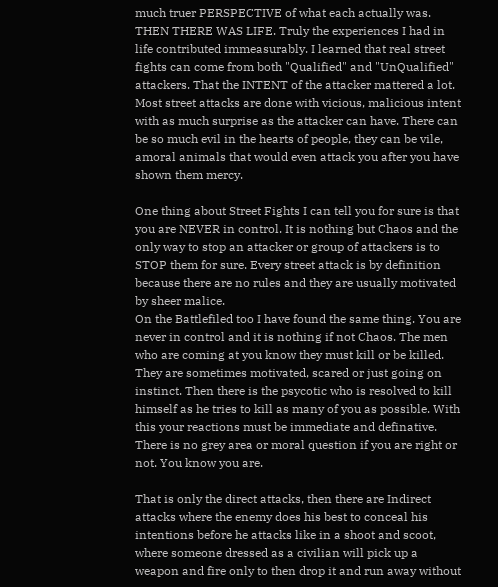much truer PERSPECTIVE of what each actually was.
THEN THERE WAS LIFE. Truly the experiences I had in life contributed immeasurably. I learned that real street fights can come from both "Qualified" and "UnQualified" attackers. That the INTENT of the attacker mattered a lot. Most street attacks are done with vicious, malicious intent with as much surprise as the attacker can have. There can be so much evil in the hearts of people, they can be vile, amoral animals that would even attack you after you have shown them mercy.

One thing about Street Fights I can tell you for sure is that you are NEVER in control. It is nothing but Chaos and the only way to stop an attacker or group of attackers is to STOP them for sure. Every street attack is by definition because there are no rules and they are usually motivated by sheer malice.
On the Battlefiled too I have found the same thing. You are never in control and it is nothing if not Chaos. The men who are coming at you know they must kill or be killed. They are sometimes motivated, scared or just going on instinct. Then there is the psycotic who is resolved to kill himself as he tries to kill as many of you as possible. With this your reactions must be immediate and definative. There is no grey area or moral question if you are right or not. You know you are.

That is only the direct attacks, then there are Indirect attacks where the enemy does his best to conceal his intentions before he attacks like in a shoot and scoot, where someone dressed as a civilian will pick up a weapon and fire only to then drop it and run away without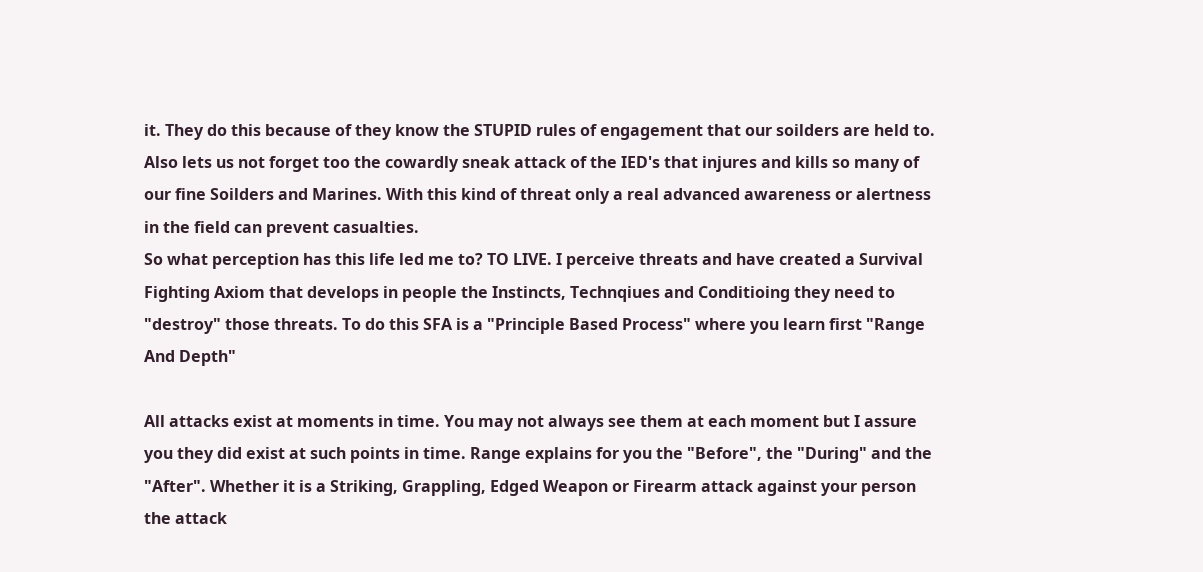it. They do this because of they know the STUPID rules of engagement that our soilders are held to. Also lets us not forget too the cowardly sneak attack of the IED's that injures and kills so many of our fine Soilders and Marines. With this kind of threat only a real advanced awareness or alertness in the field can prevent casualties.
So what perception has this life led me to? TO LIVE. I perceive threats and have created a Survival Fighting Axiom that develops in people the Instincts, Technqiues and Conditioing they need to "destroy" those threats. To do this SFA is a "Principle Based Process" where you learn first "Range And Depth"

All attacks exist at moments in time. You may not always see them at each moment but I assure you they did exist at such points in time. Range explains for you the "Before", the "During" and the "After". Whether it is a Striking, Grappling, Edged Weapon or Firearm attack against your person the attack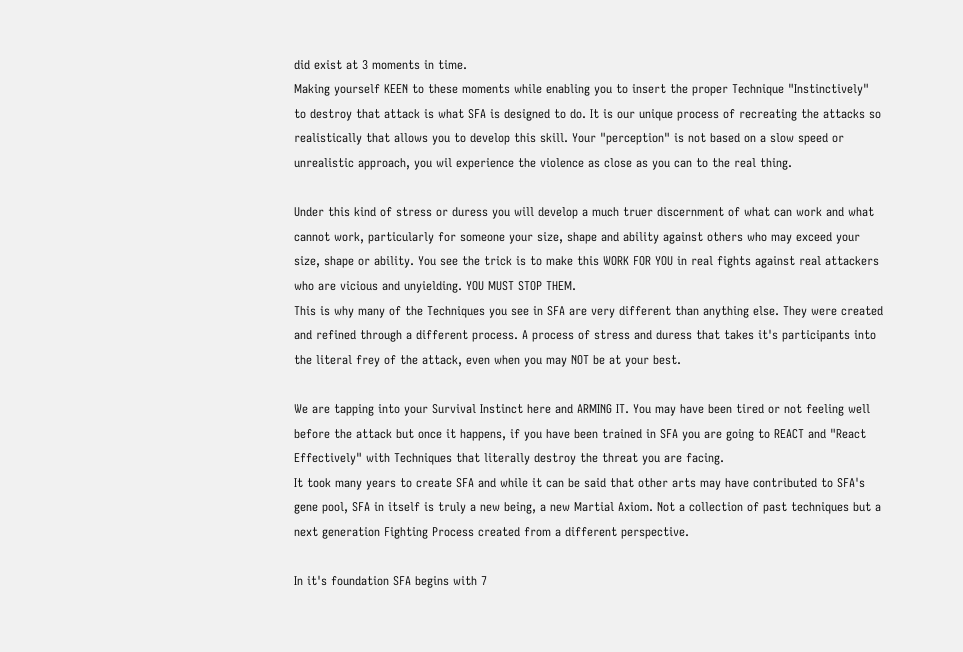did exist at 3 moments in time.
Making yourself KEEN to these moments while enabling you to insert the proper Technique "Instinctively" to destroy that attack is what SFA is designed to do. It is our unique process of recreating the attacks so realistically that allows you to develop this skill. Your "perception" is not based on a slow speed or unrealistic approach, you wil experience the violence as close as you can to the real thing.

Under this kind of stress or duress you will develop a much truer discernment of what can work and what cannot work, particularly for someone your size, shape and ability against others who may exceed your size, shape or ability. You see the trick is to make this WORK FOR YOU in real fights against real attackers who are vicious and unyielding. YOU MUST STOP THEM.
This is why many of the Techniques you see in SFA are very different than anything else. They were created and refined through a different process. A process of stress and duress that takes it's participants into the literal frey of the attack, even when you may NOT be at your best.

We are tapping into your Survival Instinct here and ARMING IT. You may have been tired or not feeling well before the attack but once it happens, if you have been trained in SFA you are going to REACT and "React Effectively" with Techniques that literally destroy the threat you are facing.
It took many years to create SFA and while it can be said that other arts may have contributed to SFA's gene pool, SFA in itself is truly a new being, a new Martial Axiom. Not a collection of past techniques but a next generation Fighting Process created from a different perspective.

In it's foundation SFA begins with 7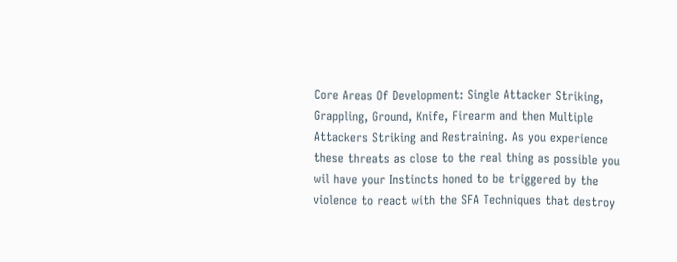Core Areas Of Development: Single Attacker Striking, Grappling, Ground, Knife, Firearm and then Multiple Attackers Striking and Restraining. As you experience these threats as close to the real thing as possible you wil have your Instincts honed to be triggered by the violence to react with the SFA Techniques that destroy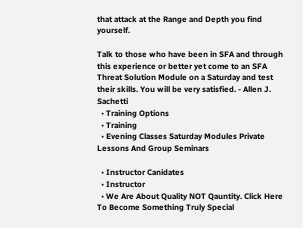that attack at the Range and Depth you find yourself.

Talk to those who have been in SFA and through this experience or better yet come to an SFA Threat Solution Module on a Saturday and test their skills. You will be very satisfied. - Allen J. Sachetti
  • Training Options
  • Training
  • Evening Classes Saturday Modules Private Lessons And Group Seminars

  • Instructor Canidates
  • Instructor
  • We Are About Quality NOT Qauntity. Click Here To Become Something Truly Special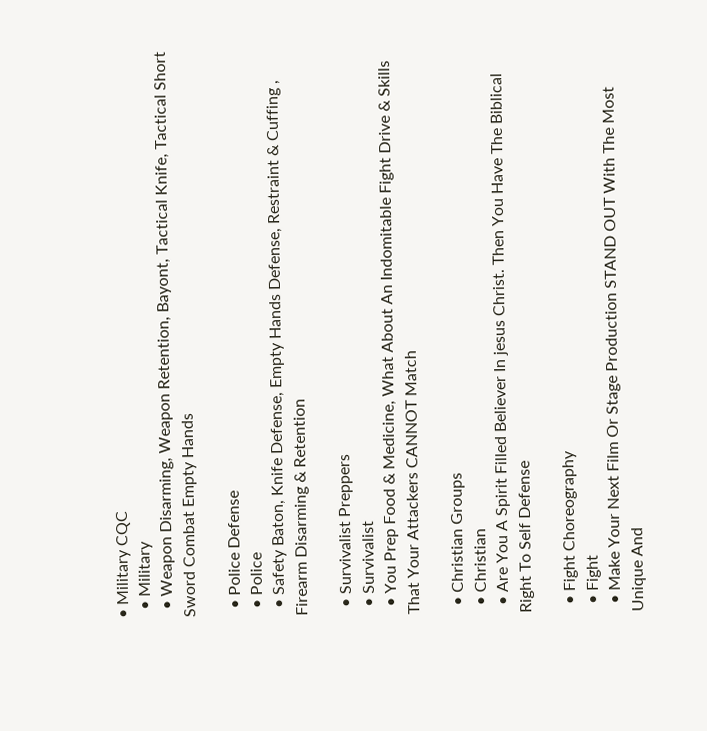• Military CQC
  • Military
  • Weapon Disarming, Weapon Retention, Bayont, Tactical Knife, Tactical Short Sword Combat Empty Hands

  • Police Defense
  • Police
  • Safety Baton, Knife Defense, Empty Hands Defense, Restraint & Cuffing , Firearm Disarming & Retention

  • Survivalist Preppers
  • Survivalist
  • You Prep Food & Medicine, What About An Indomitable Fight Drive & Skills That Your Attackers CANNOT Match

  • Christian Groups
  • Christian
  • Are You A Spirit Filled Believer In jesus Christ. Then You Have The Biblical Right To Self Defense

  • Fight Choreography
  • Fight
  • Make Your Next Film Or Stage Production STAND OUT With The Most Unique And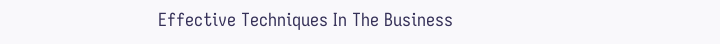Effective Techniques In The Business